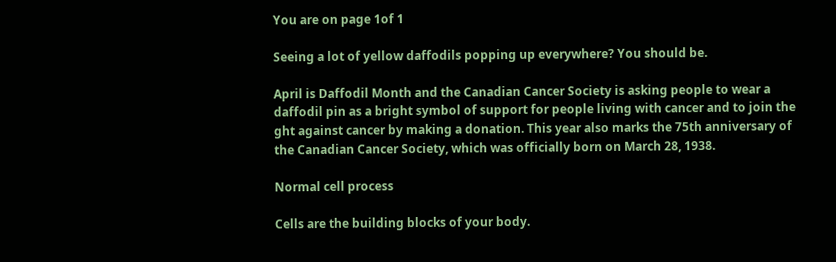You are on page 1of 1

Seeing a lot of yellow daffodils popping up everywhere? You should be.

April is Daffodil Month and the Canadian Cancer Society is asking people to wear a daffodil pin as a bright symbol of support for people living with cancer and to join the ght against cancer by making a donation. This year also marks the 75th anniversary of the Canadian Cancer Society, which was officially born on March 28, 1938.

Normal cell process

Cells are the building blocks of your body.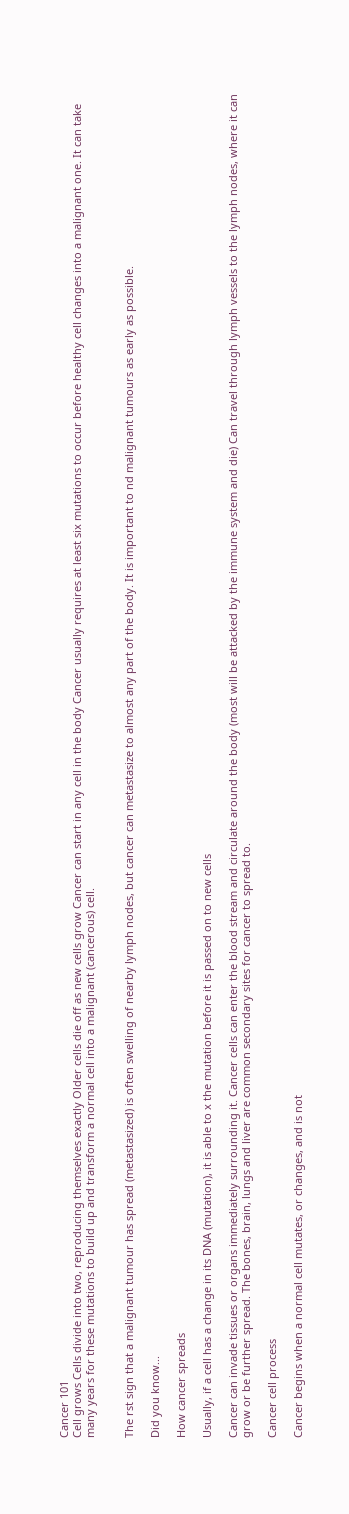Cancer 101
Cell grows Cells divide into two, reproducing themselves exactly Older cells die off as new cells grow Cancer can start in any cell in the body Cancer usually requires at least six mutations to occur before healthy cell changes into a malignant one. It can take many years for these mutations to build up and transform a normal cell into a malignant (cancerous) cell.


The rst sign that a malignant tumour has spread (metastasized) is often swelling of nearby lymph nodes, but cancer can metastasize to almost any part of the body. It is important to nd malignant tumours as early as possible.

Did you know...

How cancer spreads

Usually, if a cell has a change in its DNA (mutation), it is able to x the mutation before it is passed on to new cells

Cancer can invade tissues or organs immediately surrounding it. Cancer cells can enter the blood stream and circulate around the body (most will be attacked by the immune system and die) Can travel through lymph vessels to the lymph nodes, where it can grow or be further spread. The bones, brain, lungs and liver are common secondary sites for cancer to spread to.

Cancer cell process

Cancer begins when a normal cell mutates, or changes, and is not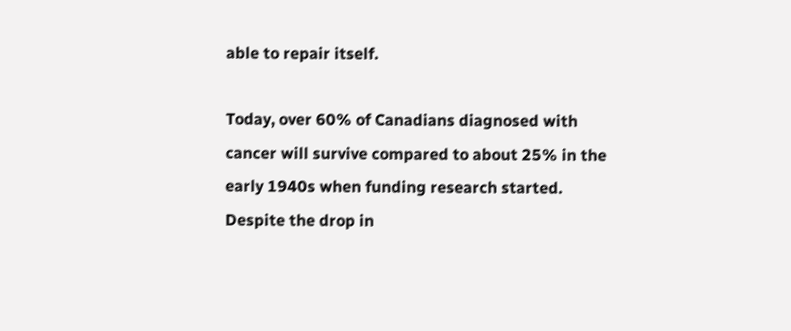able to repair itself.

Today, over 60% of Canadians diagnosed with cancer will survive compared to about 25% in the early 1940s when funding research started. Despite the drop in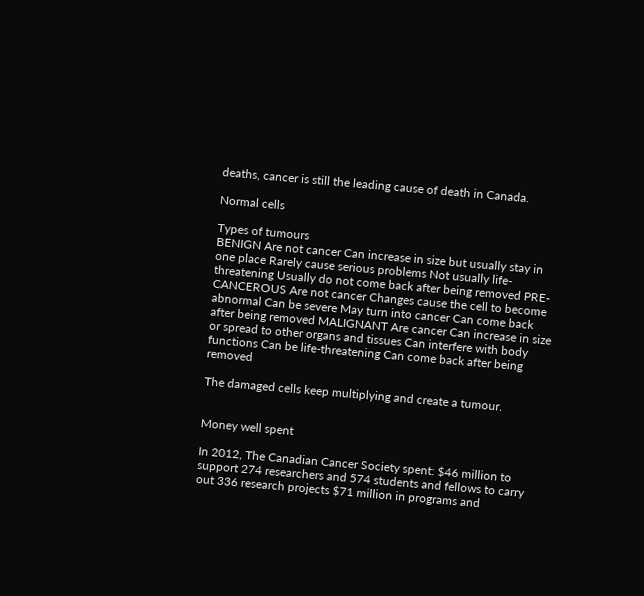deaths, cancer is still the leading cause of death in Canada.

Normal cells

Types of tumours
BENIGN Are not cancer Can increase in size but usually stay in one place Rarely cause serious problems Not usually life-threatening Usually do not come back after being removed PRE-CANCEROUS Are not cancer Changes cause the cell to become abnormal Can be severe May turn into cancer Can come back after being removed MALIGNANT Are cancer Can increase in size or spread to other organs and tissues Can interfere with body functions Can be life-threatening Can come back after being removed

The damaged cells keep multiplying and create a tumour.


Money well spent

In 2012, The Canadian Cancer Society spent: $46 million to support 274 researchers and 574 students and fellows to carry out 336 research projects $71 million in programs and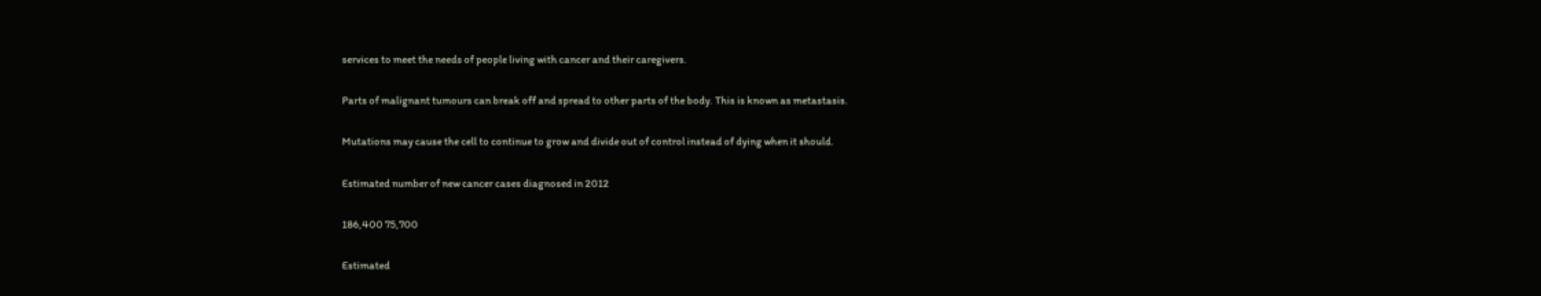services to meet the needs of people living with cancer and their caregivers.

Parts of malignant tumours can break off and spread to other parts of the body. This is known as metastasis.

Mutations may cause the cell to continue to grow and divide out of control instead of dying when it should.

Estimated number of new cancer cases diagnosed in 2012

186,400 75,700

Estimated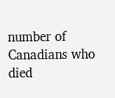number of Canadians who died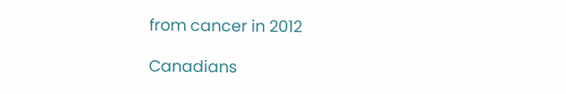from cancer in 2012

Canadians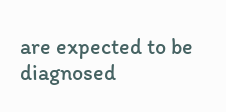are expected to be diagnosed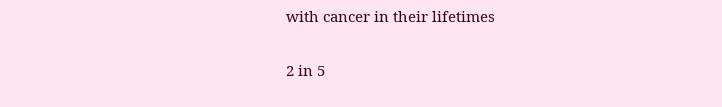with cancer in their lifetimes

2 in 5